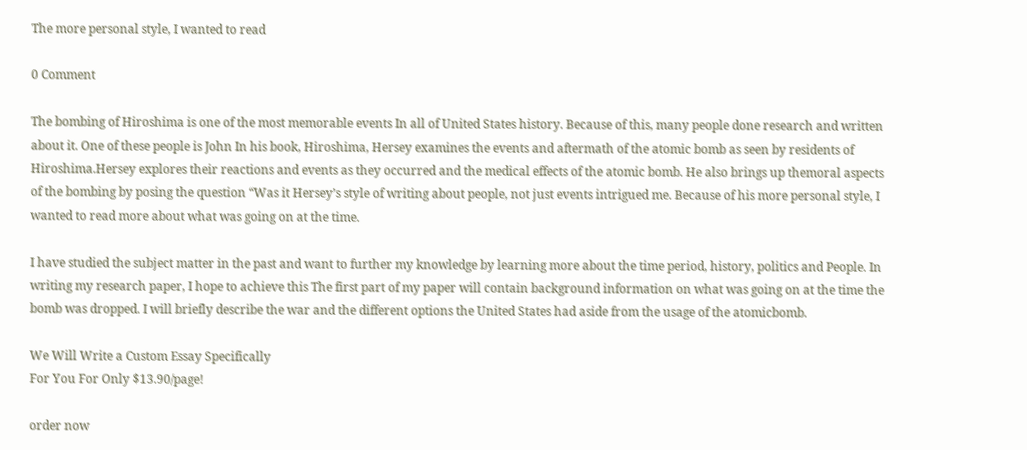The more personal style, I wanted to read

0 Comment

The bombing of Hiroshima is one of the most memorable events In all of United States history. Because of this, many people done research and written about it. One of these people is John In his book, Hiroshima, Hersey examines the events and aftermath of the atomic bomb as seen by residents of Hiroshima.Hersey explores their reactions and events as they occurred and the medical effects of the atomic bomb. He also brings up themoral aspects of the bombing by posing the question “Was it Hersey’s style of writing about people, not just events intrigued me. Because of his more personal style, I wanted to read more about what was going on at the time.

I have studied the subject matter in the past and want to further my knowledge by learning more about the time period, history, politics and People. In writing my research paper, I hope to achieve this The first part of my paper will contain background information on what was going on at the time the bomb was dropped. I will briefly describe the war and the different options the United States had aside from the usage of the atomicbomb.

We Will Write a Custom Essay Specifically
For You For Only $13.90/page!

order now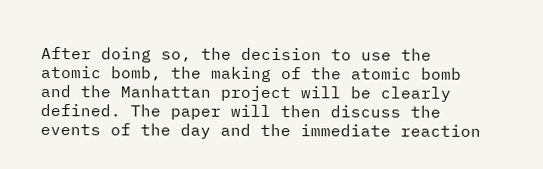After doing so, the decision to use the atomic bomb, the making of the atomic bomb and the Manhattan project will be clearly defined. The paper will then discuss the events of the day and the immediate reaction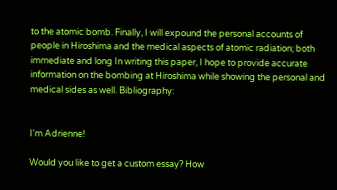to the atomic bomb. Finally, I will expound the personal accounts of people in Hiroshima and the medical aspects of atomic radiation; both immediate and long In writing this paper, I hope to provide accurate information on the bombing at Hiroshima while showing the personal and medical sides as well. Bibliography:


I'm Adrienne!

Would you like to get a custom essay? How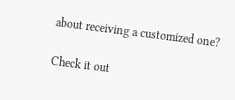about receiving a customized one?

Check it out